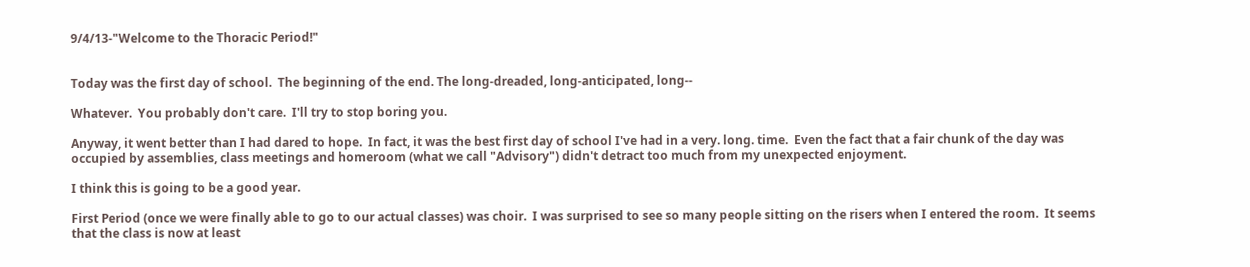9/4/13-"Welcome to the Thoracic Period!"


Today was the first day of school.  The beginning of the end. The long-dreaded, long-anticipated, long--

Whatever.  You probably don't care.  I'll try to stop boring you.

Anyway, it went better than I had dared to hope.  In fact, it was the best first day of school I've had in a very. long. time.  Even the fact that a fair chunk of the day was occupied by assemblies, class meetings and homeroom (what we call "Advisory") didn't detract too much from my unexpected enjoyment.

I think this is going to be a good year.

First Period (once we were finally able to go to our actual classes) was choir.  I was surprised to see so many people sitting on the risers when I entered the room.  It seems that the class is now at least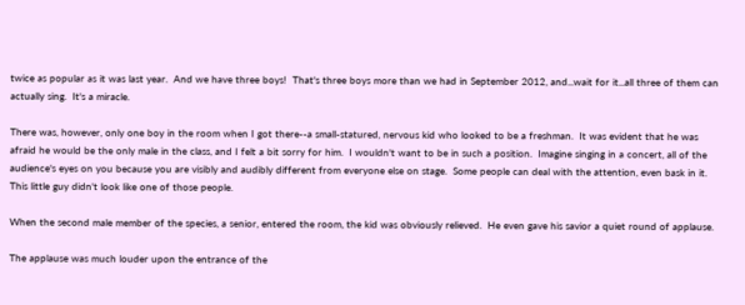twice as popular as it was last year.  And we have three boys!  That's three boys more than we had in September 2012, and...wait for it...all three of them can actually sing.  It's a miracle.

There was, however, only one boy in the room when I got there--a small-statured, nervous kid who looked to be a freshman.  It was evident that he was afraid he would be the only male in the class, and I felt a bit sorry for him.  I wouldn't want to be in such a position.  Imagine singing in a concert, all of the audience's eyes on you because you are visibly and audibly different from everyone else on stage.  Some people can deal with the attention, even bask in it.  This little guy didn't look like one of those people.

When the second male member of the species, a senior, entered the room, the kid was obviously relieved.  He even gave his savior a quiet round of applause.

The applause was much louder upon the entrance of the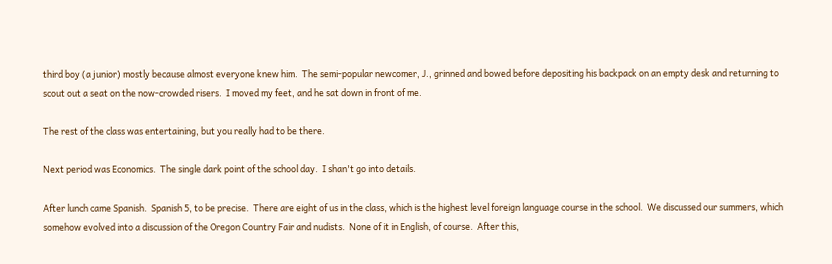third boy (a junior) mostly because almost everyone knew him.  The semi-popular newcomer, J., grinned and bowed before depositing his backpack on an empty desk and returning to scout out a seat on the now-crowded risers.  I moved my feet, and he sat down in front of me.

The rest of the class was entertaining, but you really had to be there.

Next period was Economics.  The single dark point of the school day.  I shan't go into details.

After lunch came Spanish.  Spanish 5, to be precise.  There are eight of us in the class, which is the highest level foreign language course in the school.  We discussed our summers, which somehow evolved into a discussion of the Oregon Country Fair and nudists.  None of it in English, of course.  After this,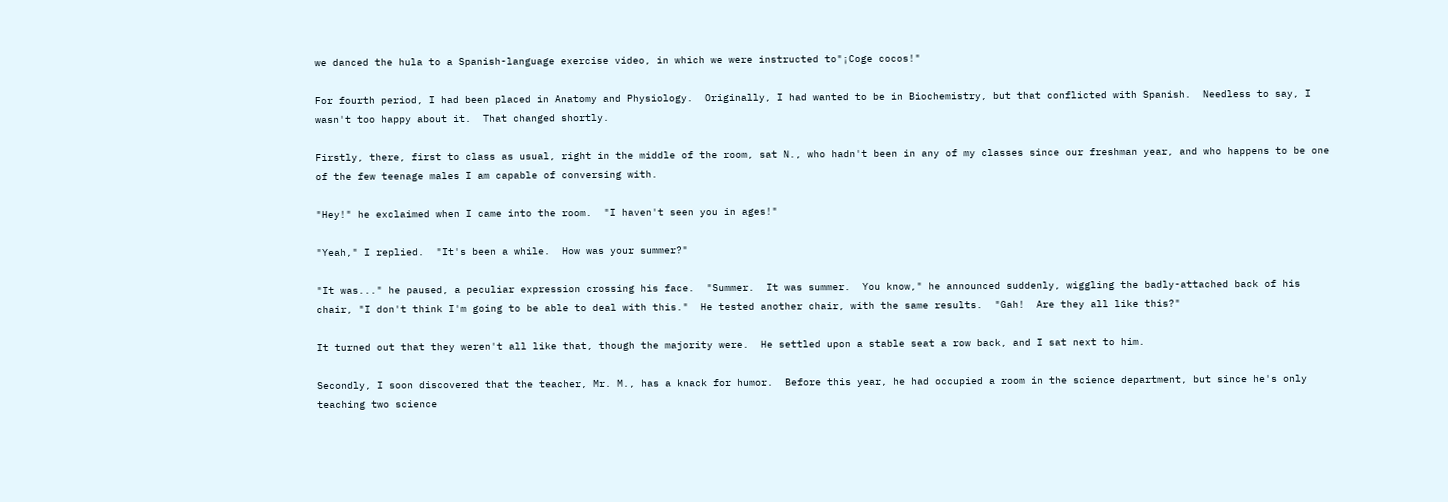we danced the hula to a Spanish-language exercise video, in which we were instructed to"¡Coge cocos!"

For fourth period, I had been placed in Anatomy and Physiology.  Originally, I had wanted to be in Biochemistry, but that conflicted with Spanish.  Needless to say, I wasn't too happy about it.  That changed shortly.

Firstly, there, first to class as usual, right in the middle of the room, sat N., who hadn't been in any of my classes since our freshman year, and who happens to be one of the few teenage males I am capable of conversing with.

"Hey!" he exclaimed when I came into the room.  "I haven't seen you in ages!"

"Yeah," I replied.  "It's been a while.  How was your summer?"

"It was..." he paused, a peculiar expression crossing his face.  "Summer.  It was summer.  You know," he announced suddenly, wiggling the badly-attached back of his chair, "I don't think I'm going to be able to deal with this."  He tested another chair, with the same results.  "Gah!  Are they all like this?"

It turned out that they weren't all like that, though the majority were.  He settled upon a stable seat a row back, and I sat next to him.

Secondly, I soon discovered that the teacher, Mr. M., has a knack for humor.  Before this year, he had occupied a room in the science department, but since he's only teaching two science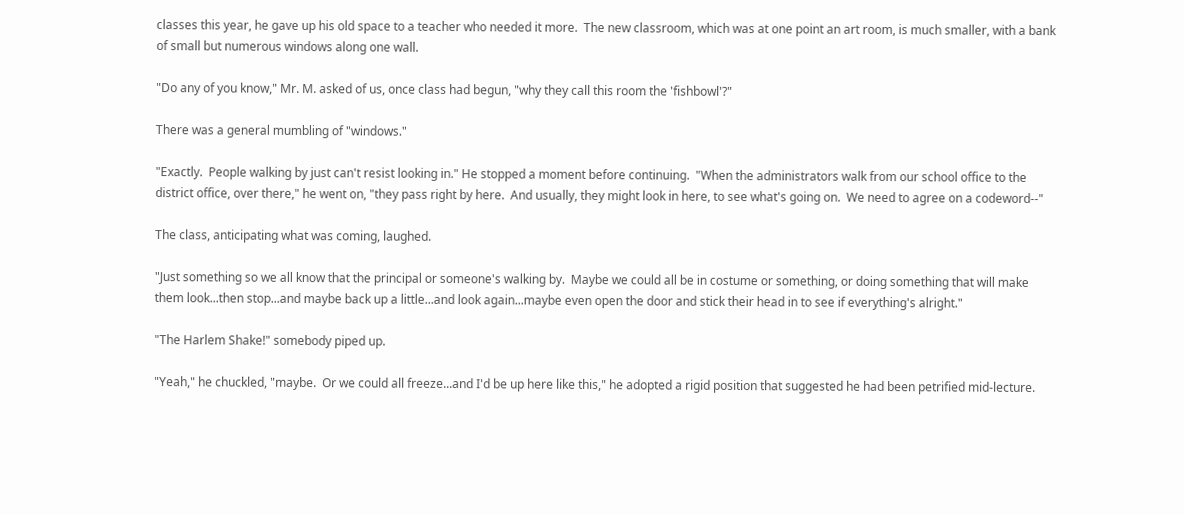classes this year, he gave up his old space to a teacher who needed it more.  The new classroom, which was at one point an art room, is much smaller, with a bank of small but numerous windows along one wall.

"Do any of you know," Mr. M. asked of us, once class had begun, "why they call this room the 'fishbowl'?"

There was a general mumbling of "windows."

"Exactly.  People walking by just can't resist looking in." He stopped a moment before continuing.  "When the administrators walk from our school office to the district office, over there," he went on, "they pass right by here.  And usually, they might look in here, to see what's going on.  We need to agree on a codeword--"

The class, anticipating what was coming, laughed.

"Just something so we all know that the principal or someone's walking by.  Maybe we could all be in costume or something, or doing something that will make them look...then stop...and maybe back up a little...and look again...maybe even open the door and stick their head in to see if everything's alright."

"The Harlem Shake!" somebody piped up.

"Yeah," he chuckled, "maybe.  Or we could all freeze...and I'd be up here like this," he adopted a rigid position that suggested he had been petrified mid-lecture.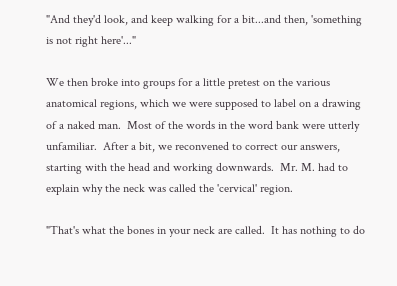"And they'd look, and keep walking for a bit...and then, 'something is not right here'..."

We then broke into groups for a little pretest on the various anatomical regions, which we were supposed to label on a drawing of a naked man.  Most of the words in the word bank were utterly unfamiliar.  After a bit, we reconvened to correct our answers, starting with the head and working downwards.  Mr. M. had to explain why the neck was called the 'cervical' region.

"That's what the bones in your neck are called.  It has nothing to do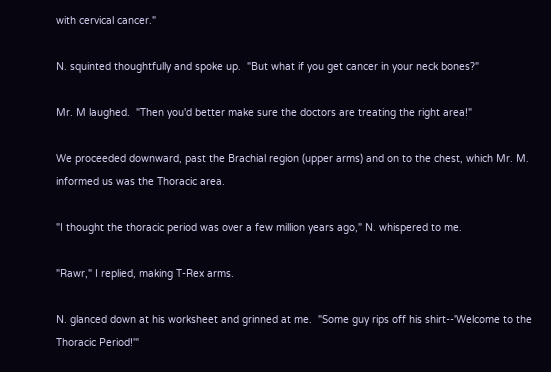with cervical cancer."

N. squinted thoughtfully and spoke up.  "But what if you get cancer in your neck bones?"

Mr. M laughed.  "Then you'd better make sure the doctors are treating the right area!"

We proceeded downward, past the Brachial region (upper arms) and on to the chest, which Mr. M. informed us was the Thoracic area.

"I thought the thoracic period was over a few million years ago," N. whispered to me.

"Rawr," I replied, making T-Rex arms.

N. glanced down at his worksheet and grinned at me.  "Some guy rips off his shirt--'Welcome to the Thoracic Period!'"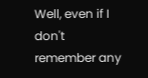Well, even if I don't remember any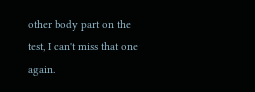other body part on the test, I can't miss that one again.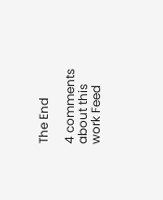The End

4 comments about this work Feed